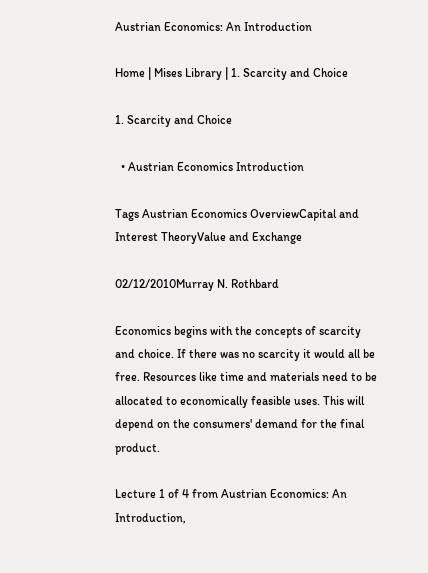Austrian Economics: An Introduction

Home | Mises Library | 1. Scarcity and Choice

1. Scarcity and Choice

  • Austrian Economics Introduction

Tags Austrian Economics OverviewCapital and Interest TheoryValue and Exchange

02/12/2010Murray N. Rothbard

Economics begins with the concepts of scarcity and choice. If there was no scarcity it would all be free. Resources like time and materials need to be allocated to economically feasible uses. This will depend on the consumers' demand for the final product.

Lecture 1 of 4 from Austrian Economics: An Introduction,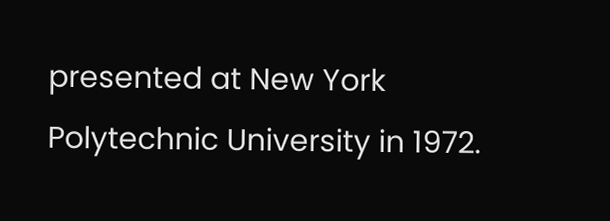presented at New York Polytechnic University in 1972.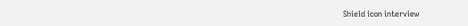Shield icon interview